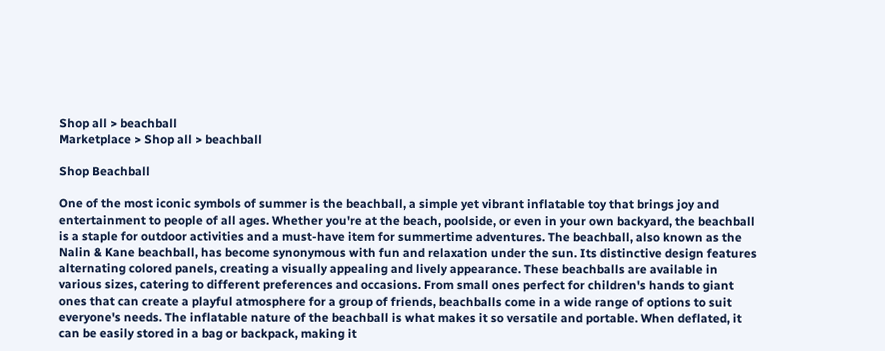Shop all > beachball
Marketplace > Shop all > beachball

Shop Beachball

One of the most iconic symbols of summer is the beachball, a simple yet vibrant inflatable toy that brings joy and entertainment to people of all ages. Whether you're at the beach, poolside, or even in your own backyard, the beachball is a staple for outdoor activities and a must-have item for summertime adventures. The beachball, also known as the Nalin & Kane beachball, has become synonymous with fun and relaxation under the sun. Its distinctive design features alternating colored panels, creating a visually appealing and lively appearance. These beachballs are available in various sizes, catering to different preferences and occasions. From small ones perfect for children's hands to giant ones that can create a playful atmosphere for a group of friends, beachballs come in a wide range of options to suit everyone's needs. The inflatable nature of the beachball is what makes it so versatile and portable. When deflated, it can be easily stored in a bag or backpack, making it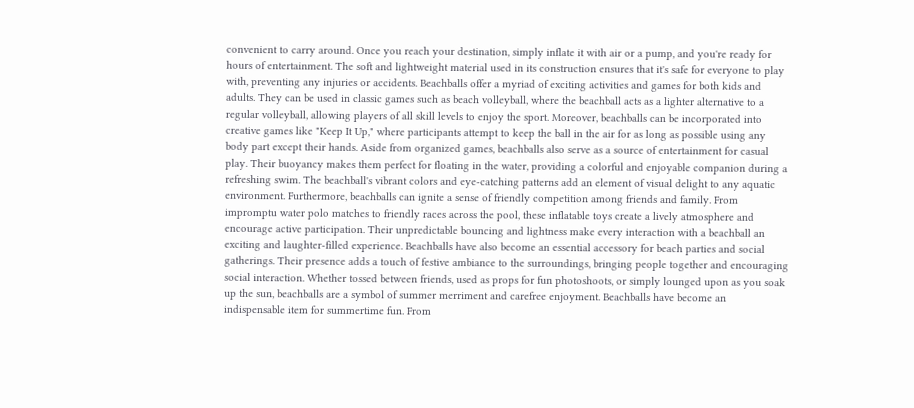convenient to carry around. Once you reach your destination, simply inflate it with air or a pump, and you're ready for hours of entertainment. The soft and lightweight material used in its construction ensures that it's safe for everyone to play with, preventing any injuries or accidents. Beachballs offer a myriad of exciting activities and games for both kids and adults. They can be used in classic games such as beach volleyball, where the beachball acts as a lighter alternative to a regular volleyball, allowing players of all skill levels to enjoy the sport. Moreover, beachballs can be incorporated into creative games like "Keep It Up," where participants attempt to keep the ball in the air for as long as possible using any body part except their hands. Aside from organized games, beachballs also serve as a source of entertainment for casual play. Their buoyancy makes them perfect for floating in the water, providing a colorful and enjoyable companion during a refreshing swim. The beachball's vibrant colors and eye-catching patterns add an element of visual delight to any aquatic environment. Furthermore, beachballs can ignite a sense of friendly competition among friends and family. From impromptu water polo matches to friendly races across the pool, these inflatable toys create a lively atmosphere and encourage active participation. Their unpredictable bouncing and lightness make every interaction with a beachball an exciting and laughter-filled experience. Beachballs have also become an essential accessory for beach parties and social gatherings. Their presence adds a touch of festive ambiance to the surroundings, bringing people together and encouraging social interaction. Whether tossed between friends, used as props for fun photoshoots, or simply lounged upon as you soak up the sun, beachballs are a symbol of summer merriment and carefree enjoyment. Beachballs have become an indispensable item for summertime fun. From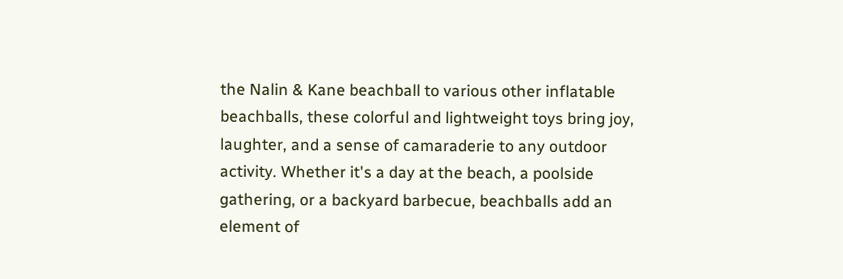the Nalin & Kane beachball to various other inflatable beachballs, these colorful and lightweight toys bring joy, laughter, and a sense of camaraderie to any outdoor activity. Whether it's a day at the beach, a poolside gathering, or a backyard barbecue, beachballs add an element of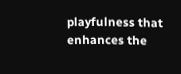playfulness that enhances the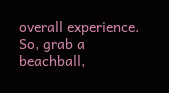overall experience. So, grab a beachball,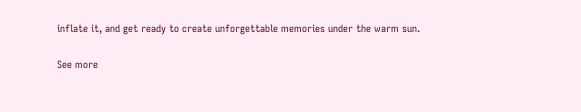inflate it, and get ready to create unforgettable memories under the warm sun.

See more